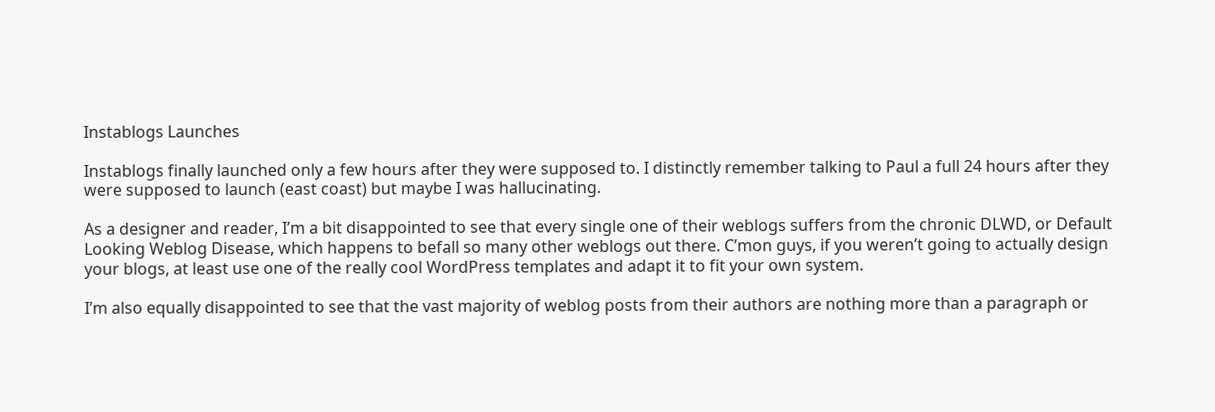Instablogs Launches

Instablogs finally launched only a few hours after they were supposed to. I distinctly remember talking to Paul a full 24 hours after they were supposed to launch (east coast) but maybe I was hallucinating.

As a designer and reader, I’m a bit disappointed to see that every single one of their weblogs suffers from the chronic DLWD, or Default Looking Weblog Disease, which happens to befall so many other weblogs out there. C’mon guys, if you weren’t going to actually design your blogs, at least use one of the really cool WordPress templates and adapt it to fit your own system.

I’m also equally disappointed to see that the vast majority of weblog posts from their authors are nothing more than a paragraph or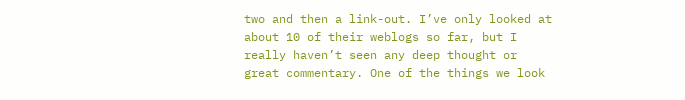two and then a link-out. I’ve only looked at about 10 of their weblogs so far, but I really haven’t seen any deep thought or great commentary. One of the things we look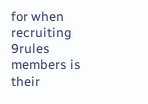for when recruiting 9rules members is their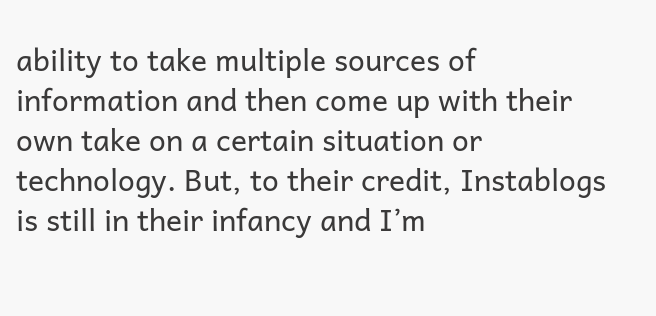ability to take multiple sources of information and then come up with their own take on a certain situation or technology. But, to their credit, Instablogs is still in their infancy and I’m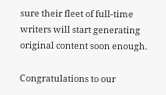sure their fleet of full-time writers will start generating original content soon enough.

Congratulations to our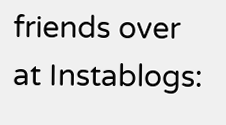friends over at Instablogs: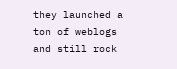they launched a ton of weblogs and still rock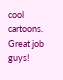cool cartoons. Great job guys!